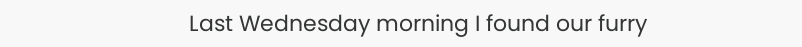Last Wednesday morning I found our furry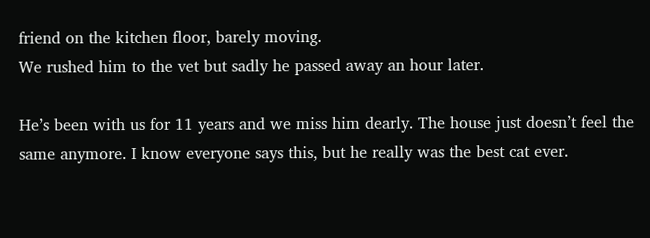friend on the kitchen floor, barely moving.
We rushed him to the vet but sadly he passed away an hour later.

He’s been with us for 11 years and we miss him dearly. The house just doesn’t feel the same anymore. I know everyone says this, but he really was the best cat ever.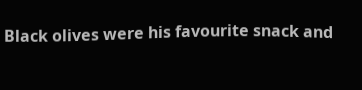Black olives were his favourite snack and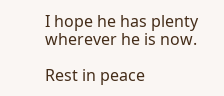I hope he has plenty wherever he is now.

Rest in peace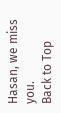Hasan, we miss you.
Back to Top